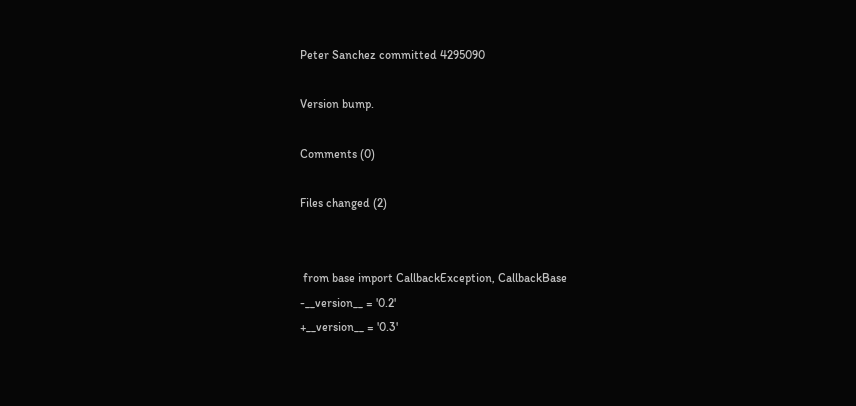Peter Sanchez committed 4295090

Version bump.

Comments (0)

Files changed (2)


 from base import CallbackException, CallbackBase
-__version__ = '0.2'
+__version__ = '0.3'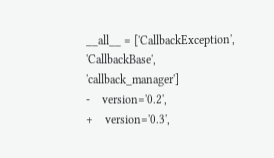__all__ = ['CallbackException', 'CallbackBase', 'callback_manager']
-    version='0.2',
+    version='0.3',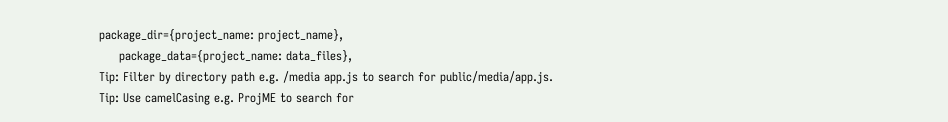package_dir={project_name: project_name},
     package_data={project_name: data_files},
Tip: Filter by directory path e.g. /media app.js to search for public/media/app.js.
Tip: Use camelCasing e.g. ProjME to search for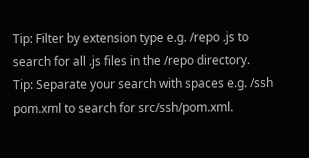Tip: Filter by extension type e.g. /repo .js to search for all .js files in the /repo directory.
Tip: Separate your search with spaces e.g. /ssh pom.xml to search for src/ssh/pom.xml.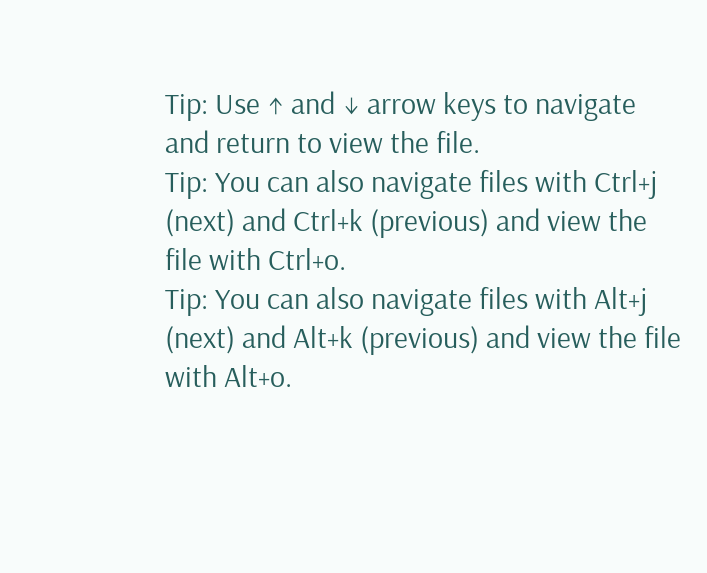Tip: Use ↑ and ↓ arrow keys to navigate and return to view the file.
Tip: You can also navigate files with Ctrl+j (next) and Ctrl+k (previous) and view the file with Ctrl+o.
Tip: You can also navigate files with Alt+j (next) and Alt+k (previous) and view the file with Alt+o.